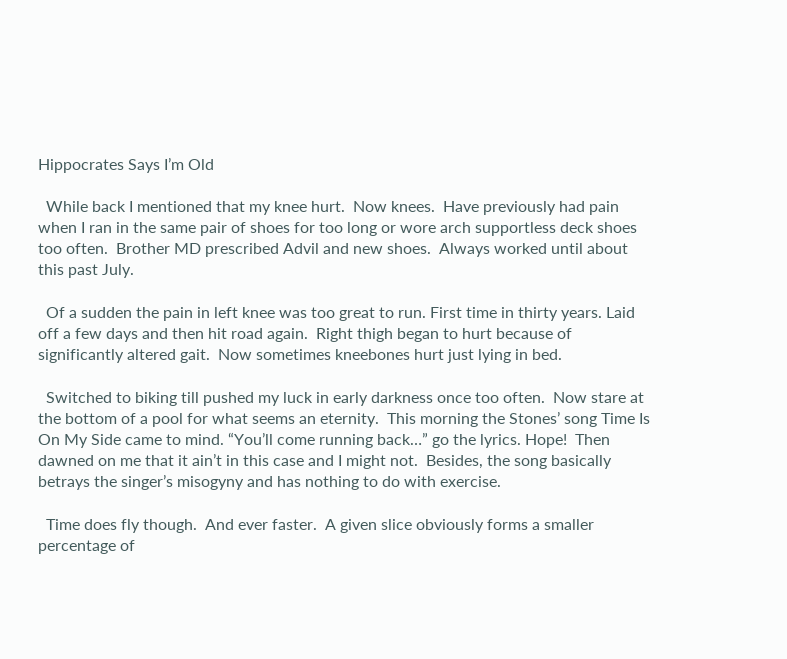Hippocrates Says I’m Old

  While back I mentioned that my knee hurt.  Now knees.  Have previously had pain when I ran in the same pair of shoes for too long or wore arch supportless deck shoes too often.  Brother MD prescribed Advil and new shoes.  Always worked until about this past July.

  Of a sudden the pain in left knee was too great to run. First time in thirty years. Laid off a few days and then hit road again.  Right thigh began to hurt because of significantly altered gait.  Now sometimes kneebones hurt just lying in bed.

  Switched to biking till pushed my luck in early darkness once too often.  Now stare at the bottom of a pool for what seems an eternity.  This morning the Stones’ song Time Is On My Side came to mind. “You’ll come running back…” go the lyrics. Hope!  Then dawned on me that it ain’t in this case and I might not.  Besides, the song basically betrays the singer’s misogyny and has nothing to do with exercise.

  Time does fly though.  And ever faster.  A given slice obviously forms a smaller percentage of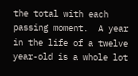the total with each passing moment.  A year in the life of a twelve year-old is a whole lot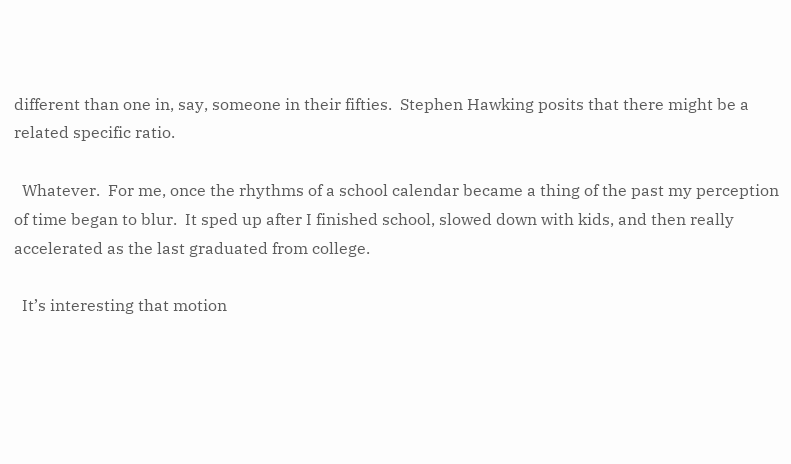different than one in, say, someone in their fifties.  Stephen Hawking posits that there might be a related specific ratio.

  Whatever.  For me, once the rhythms of a school calendar became a thing of the past my perception of time began to blur.  It sped up after I finished school, slowed down with kids, and then really accelerated as the last graduated from college.

  It’s interesting that motion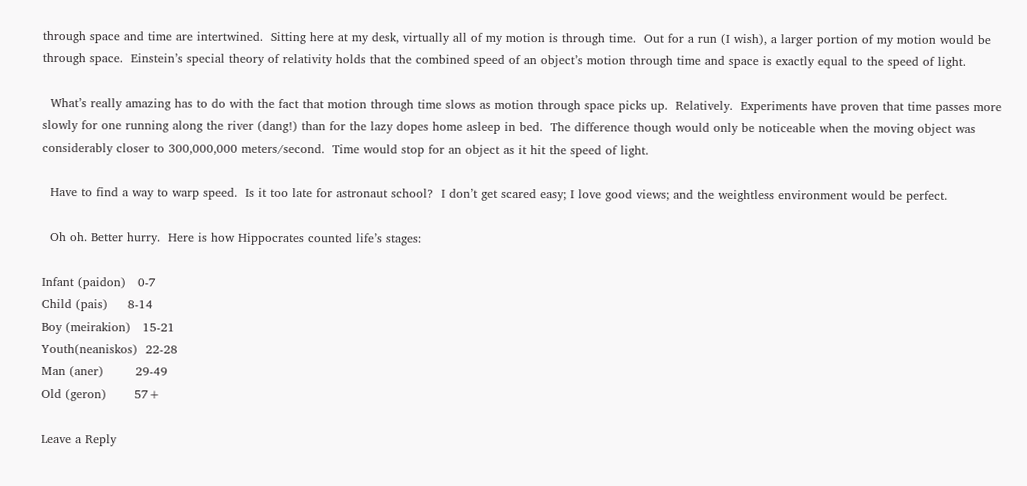through space and time are intertwined.  Sitting here at my desk, virtually all of my motion is through time.  Out for a run (I wish), a larger portion of my motion would be through space.  Einstein’s special theory of relativity holds that the combined speed of an object’s motion through time and space is exactly equal to the speed of light.

  What’s really amazing has to do with the fact that motion through time slows as motion through space picks up.  Relatively.  Experiments have proven that time passes more slowly for one running along the river (dang!) than for the lazy dopes home asleep in bed.  The difference though would only be noticeable when the moving object was considerably closer to 300,000,000 meters/second.  Time would stop for an object as it hit the speed of light.

  Have to find a way to warp speed.  Is it too late for astronaut school?  I don’t get scared easy; I love good views; and the weightless environment would be perfect.

  Oh oh. Better hurry.  Here is how Hippocrates counted life’s stages:

Infant (paidon)   0-7
Child (pais)     8-14
Boy (meirakion)   15-21
Youth(neaniskos)  22-28
Man (aner)        29-49
Old (geron)       57+

Leave a Reply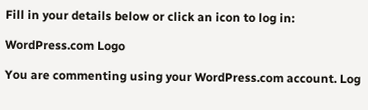Fill in your details below or click an icon to log in:

WordPress.com Logo

You are commenting using your WordPress.com account. Log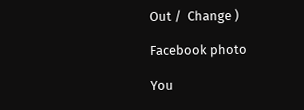Out /  Change )

Facebook photo

You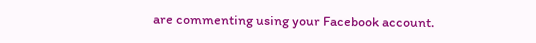are commenting using your Facebook account.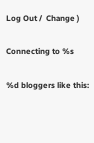Log Out /  Change )

Connecting to %s

%d bloggers like this: